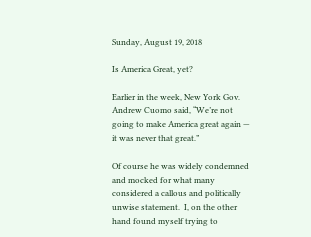Sunday, August 19, 2018

Is America Great, yet?

Earlier in the week, New York Gov. Andrew Cuomo said, “We’re not going to make America great again — it was never that great.”

Of course he was widely condemned and mocked for what many considered a callous and politically unwise statement.  I, on the other hand found myself trying to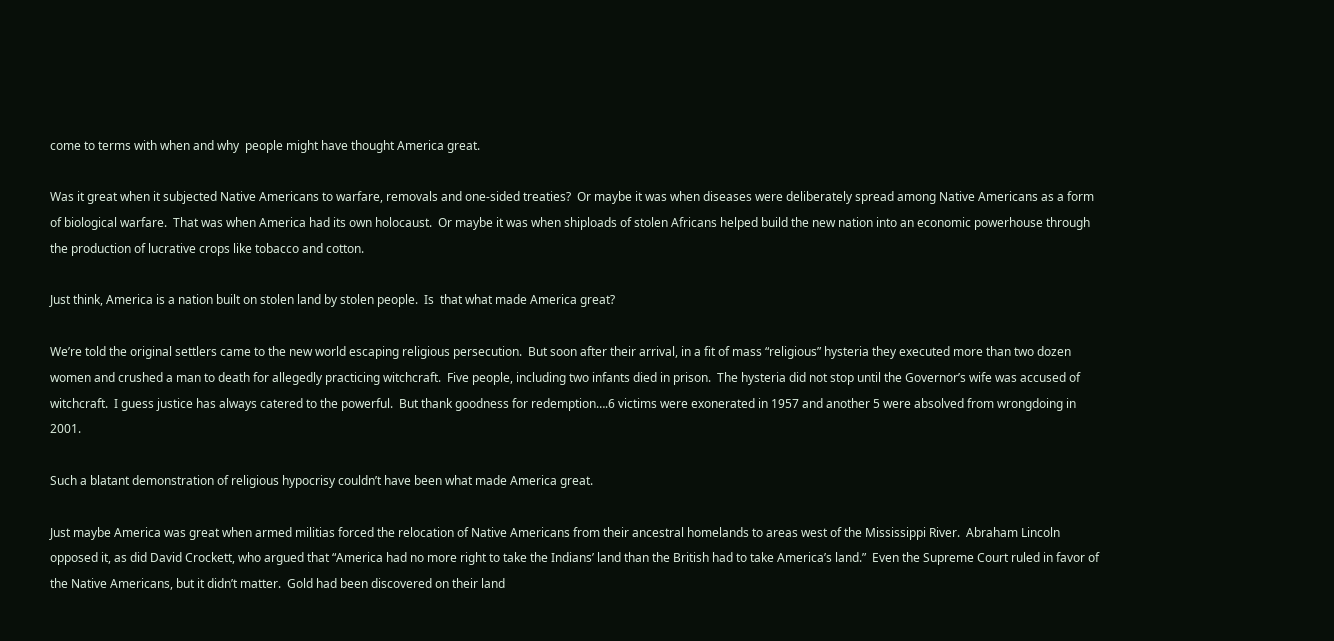come to terms with when and why  people might have thought America great.

Was it great when it subjected Native Americans to warfare, removals and one-sided treaties?  Or maybe it was when diseases were deliberately spread among Native Americans as a form of biological warfare.  That was when America had its own holocaust.  Or maybe it was when shiploads of stolen Africans helped build the new nation into an economic powerhouse through the production of lucrative crops like tobacco and cotton.

Just think, America is a nation built on stolen land by stolen people.  Is  that what made America great?

We’re told the original settlers came to the new world escaping religious persecution.  But soon after their arrival, in a fit of mass “religious” hysteria they executed more than two dozen women and crushed a man to death for allegedly practicing witchcraft.  Five people, including two infants died in prison.  The hysteria did not stop until the Governor’s wife was accused of witchcraft.  I guess justice has always catered to the powerful.  But thank goodness for redemption….6 victims were exonerated in 1957 and another 5 were absolved from wrongdoing in 2001.

Such a blatant demonstration of religious hypocrisy couldn’t have been what made America great.

Just maybe America was great when armed militias forced the relocation of Native Americans from their ancestral homelands to areas west of the Mississippi River.  Abraham Lincoln opposed it, as did David Crockett, who argued that “America had no more right to take the Indians’ land than the British had to take America’s land.”  Even the Supreme Court ruled in favor of the Native Americans, but it didn’t matter.  Gold had been discovered on their land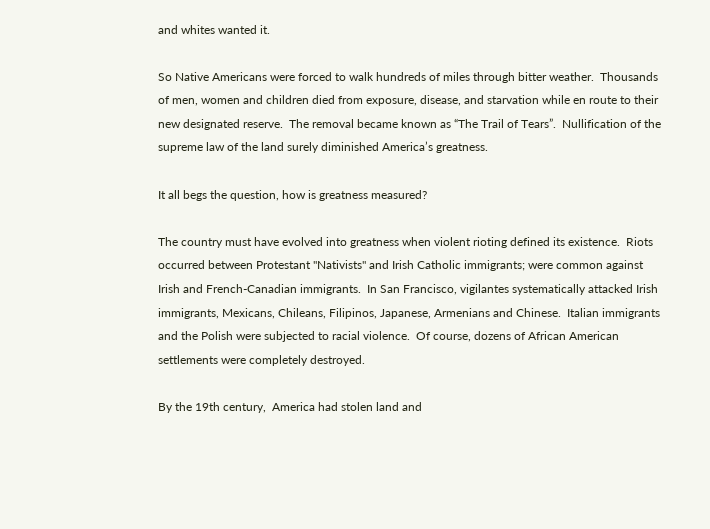and whites wanted it.

So Native Americans were forced to walk hundreds of miles through bitter weather.  Thousands of men, women and children died from exposure, disease, and starvation while en route to their new designated reserve.  The removal became known as “The Trail of Tears”.  Nullification of the supreme law of the land surely diminished America’s greatness.

It all begs the question, how is greatness measured?

The country must have evolved into greatness when violent rioting defined its existence.  Riots occurred between Protestant "Nativists" and Irish Catholic immigrants; were common against Irish and French-Canadian immigrants.  In San Francisco, vigilantes systematically attacked Irish immigrants, Mexicans, Chileans, Filipinos, Japanese, Armenians and Chinese.  Italian immigrants and the Polish were subjected to racial violence.  Of course, dozens of African American settlements were completely destroyed.

By the 19th century,  America had stolen land and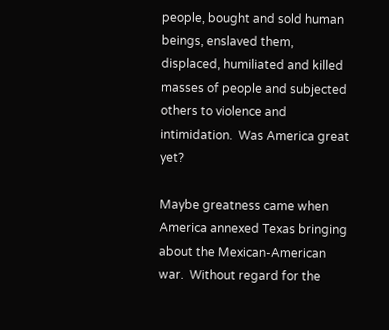people, bought and sold human beings, enslaved them, displaced, humiliated and killed masses of people and subjected others to violence and intimidation.  Was America great yet?

Maybe greatness came when America annexed Texas bringing about the Mexican-American war.  Without regard for the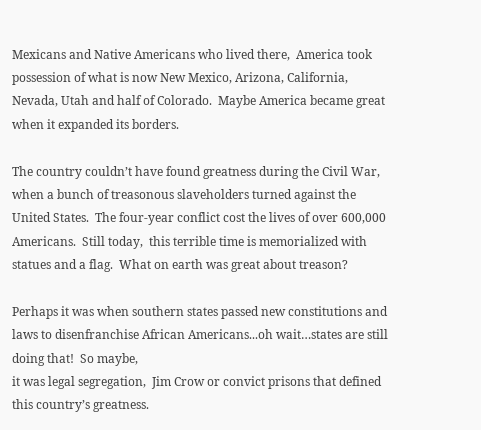Mexicans and Native Americans who lived there,  America took possession of what is now New Mexico, Arizona, California, Nevada, Utah and half of Colorado.  Maybe America became great when it expanded its borders.

The country couldn’t have found greatness during the Civil War, when a bunch of treasonous slaveholders turned against the United States.  The four-year conflict cost the lives of over 600,000 Americans.  Still today,  this terrible time is memorialized with statues and a flag.  What on earth was great about treason?

Perhaps it was when southern states passed new constitutions and laws to disenfranchise African Americans...oh wait…states are still doing that!  So maybe,
it was legal segregation,  Jim Crow or convict prisons that defined this country’s greatness.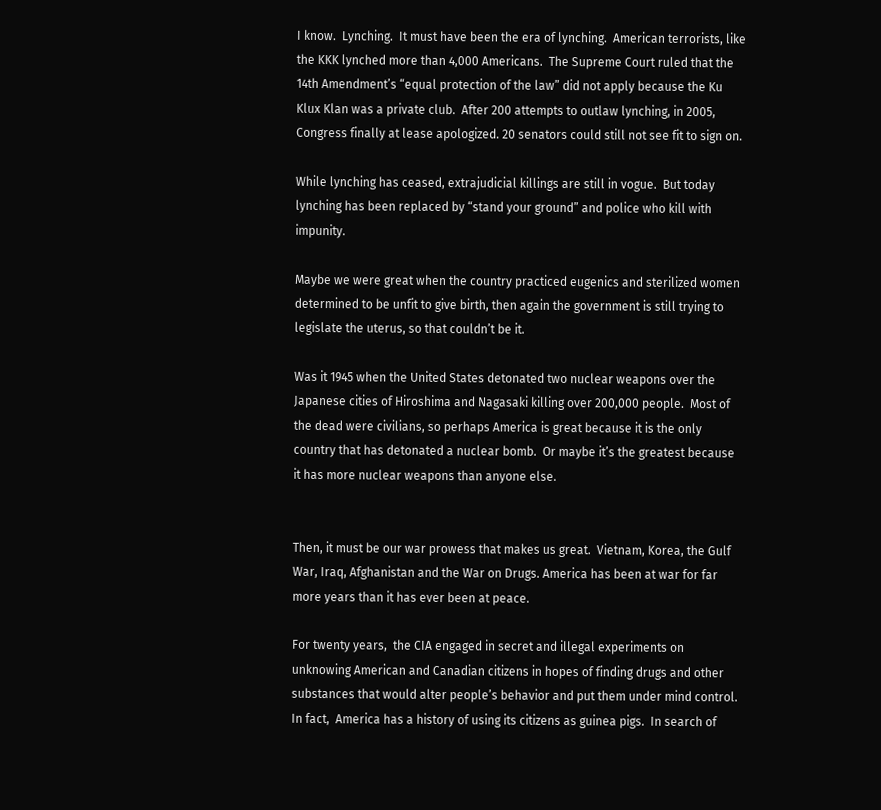I know.  Lynching.  It must have been the era of lynching.  American terrorists, like the KKK lynched more than 4,000 Americans.  The Supreme Court ruled that the 14th Amendment’s “equal protection of the law” did not apply because the Ku Klux Klan was a private club.  After 200 attempts to outlaw lynching, in 2005, Congress finally at lease apologized. 20 senators could still not see fit to sign on.

While lynching has ceased, extrajudicial killings are still in vogue.  But today  lynching has been replaced by “stand your ground” and police who kill with impunity.

Maybe we were great when the country practiced eugenics and sterilized women determined to be unfit to give birth, then again the government is still trying to legislate the uterus, so that couldn’t be it.

Was it 1945 when the United States detonated two nuclear weapons over the Japanese cities of Hiroshima and Nagasaki killing over 200,000 people.  Most of the dead were civilians, so perhaps America is great because it is the only country that has detonated a nuclear bomb.  Or maybe it’s the greatest because it has more nuclear weapons than anyone else.


Then, it must be our war prowess that makes us great.  Vietnam, Korea, the Gulf War, Iraq, Afghanistan and the War on Drugs. America has been at war for far more years than it has ever been at peace.

For twenty years,  the CIA engaged in secret and illegal experiments on unknowing American and Canadian citizens in hopes of finding drugs and other substances that would alter people’s behavior and put them under mind control.  In fact,  America has a history of using its citizens as guinea pigs.  In search of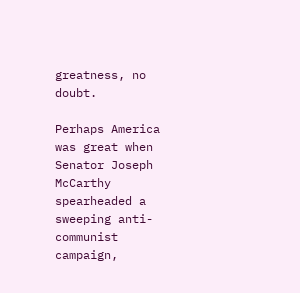greatness, no doubt.

Perhaps America was great when Senator Joseph McCarthy spearheaded a sweeping anti-communist campaign,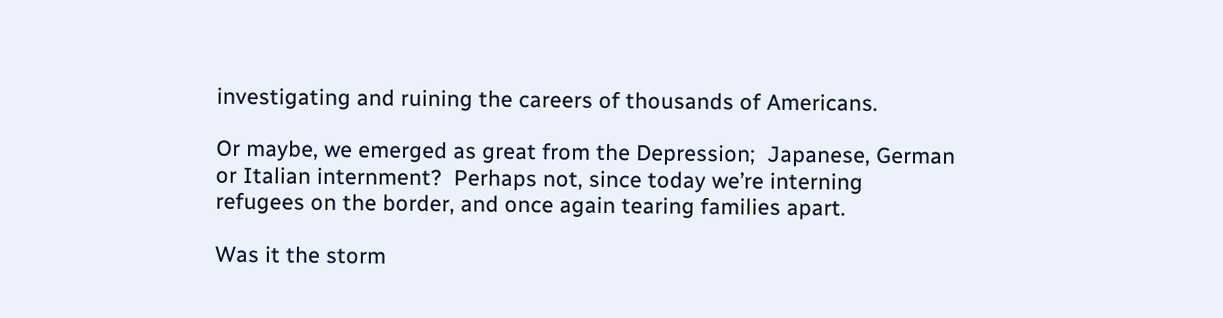investigating and ruining the careers of thousands of Americans.

Or maybe, we emerged as great from the Depression;  Japanese, German or Italian internment?  Perhaps not, since today we’re interning refugees on the border, and once again tearing families apart.

Was it the storm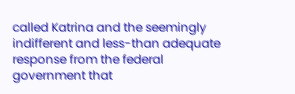called Katrina and the seemingly indifferent and less-than adequate response from the federal government that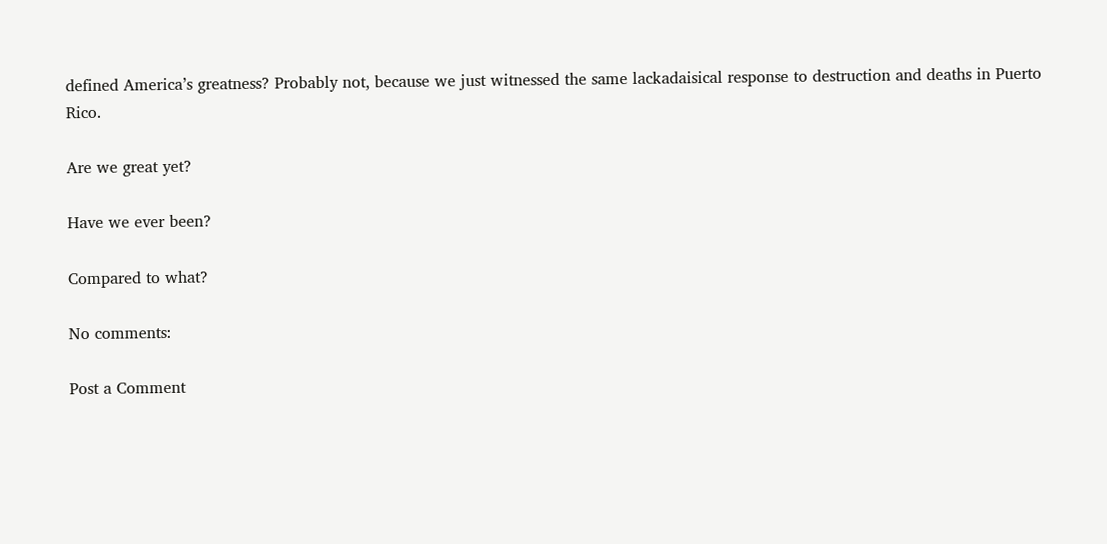defined America’s greatness? Probably not, because we just witnessed the same lackadaisical response to destruction and deaths in Puerto Rico.

Are we great yet?

Have we ever been?

Compared to what?

No comments:

Post a Comment